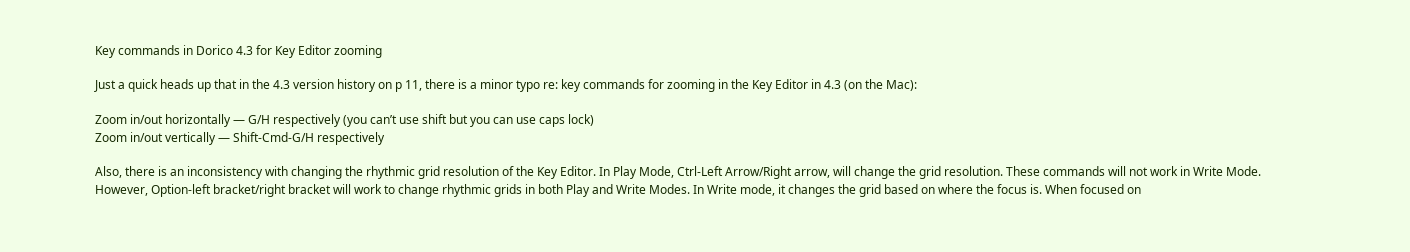Key commands in Dorico 4.3 for Key Editor zooming

Just a quick heads up that in the 4.3 version history on p 11, there is a minor typo re: key commands for zooming in the Key Editor in 4.3 (on the Mac):

Zoom in/out horizontally — G/H respectively (you can’t use shift but you can use caps lock)
Zoom in/out vertically — Shift-Cmd-G/H respectively

Also, there is an inconsistency with changing the rhythmic grid resolution of the Key Editor. In Play Mode, Ctrl-Left Arrow/Right arrow, will change the grid resolution. These commands will not work in Write Mode. However, Option-left bracket/right bracket will work to change rhythmic grids in both Play and Write Modes. In Write mode, it changes the grid based on where the focus is. When focused on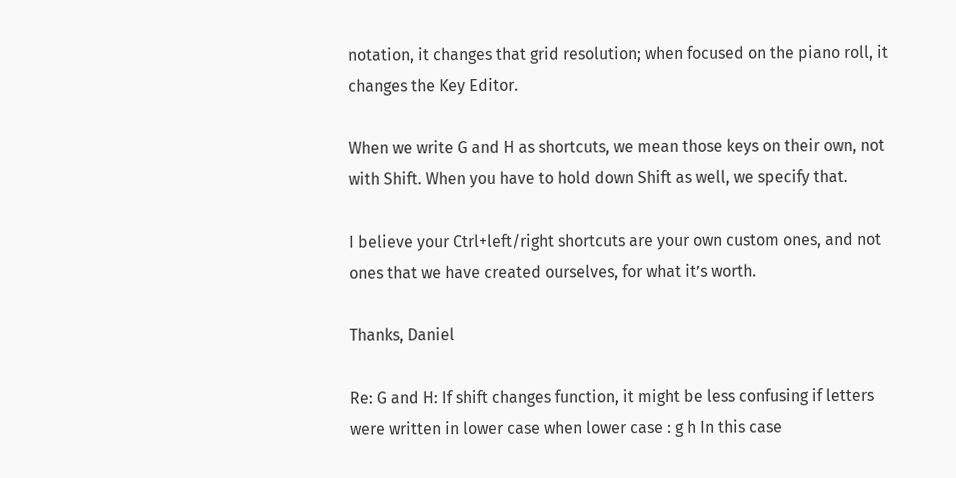notation, it changes that grid resolution; when focused on the piano roll, it changes the Key Editor.

When we write G and H as shortcuts, we mean those keys on their own, not with Shift. When you have to hold down Shift as well, we specify that.

I believe your Ctrl+left/right shortcuts are your own custom ones, and not ones that we have created ourselves, for what it’s worth.

Thanks, Daniel

Re: G and H: If shift changes function, it might be less confusing if letters were written in lower case when lower case : g h In this case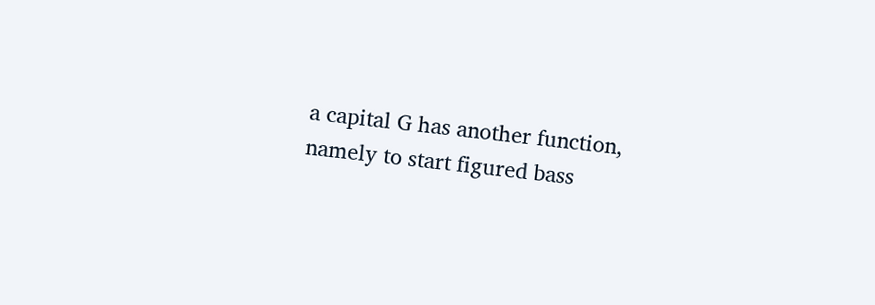a capital G has another function, namely to start figured bass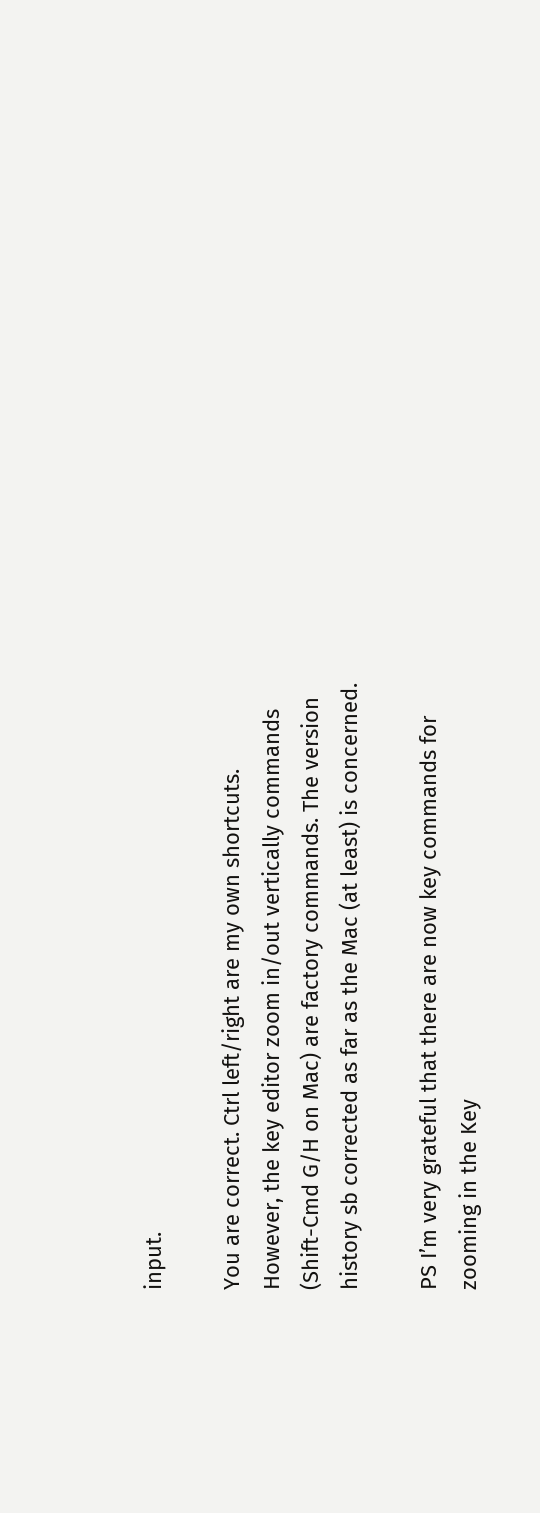input.

You are correct. Ctrl left/right are my own shortcuts. However, the key editor zoom in/out vertically commands (Shift-Cmd G/H on Mac) are factory commands. The version history sb corrected as far as the Mac (at least) is concerned.

PS I’m very grateful that there are now key commands for zooming in the Key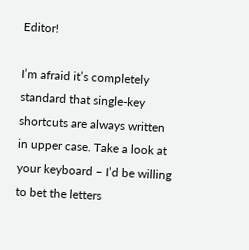Editor!

I’m afraid it’s completely standard that single-key shortcuts are always written in upper case. Take a look at your keyboard – I’d be willing to bet the letters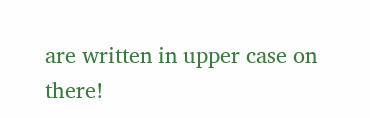are written in upper case on there!